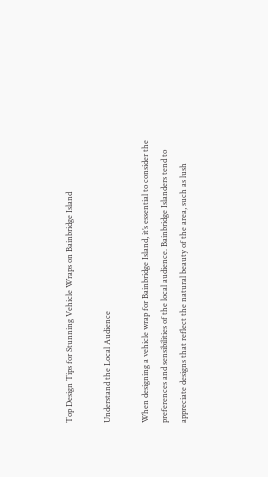Top Design Tips for Stunning Vehicle Wraps on Bainbridge Island

Understand the Local Audience

When designing a vehicle wrap for Bainbridge Island, it’s essential to consider the preferences and sensibilities of the local audience. Bainbridge Islanders tend to appreciate designs that reflect the natural beauty of the area, such as lush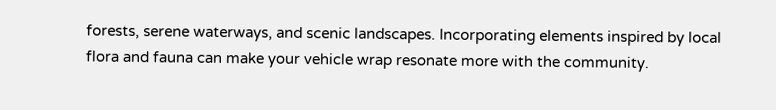forests, serene waterways, and scenic landscapes. Incorporating elements inspired by local flora and fauna can make your vehicle wrap resonate more with the community.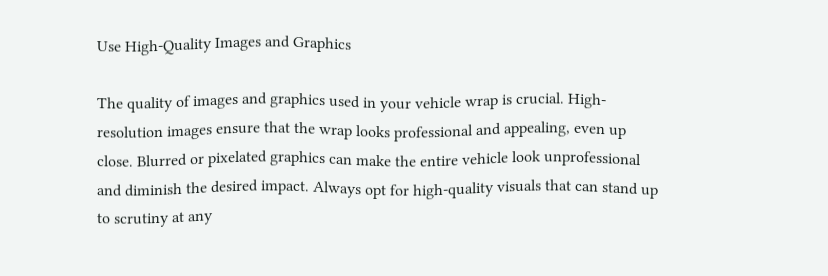Use High-Quality Images and Graphics

The quality of images and graphics used in your vehicle wrap is crucial. High-resolution images ensure that the wrap looks professional and appealing, even up close. Blurred or pixelated graphics can make the entire vehicle look unprofessional and diminish the desired impact. Always opt for high-quality visuals that can stand up to scrutiny at any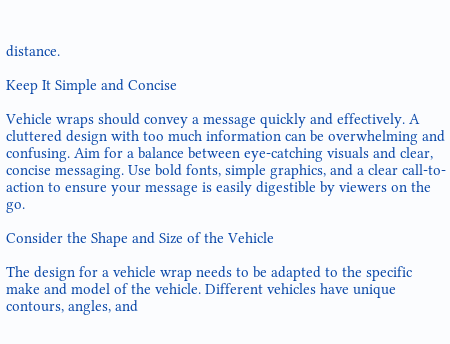distance.

Keep It Simple and Concise

Vehicle wraps should convey a message quickly and effectively. A cluttered design with too much information can be overwhelming and confusing. Aim for a balance between eye-catching visuals and clear, concise messaging. Use bold fonts, simple graphics, and a clear call-to-action to ensure your message is easily digestible by viewers on the go.

Consider the Shape and Size of the Vehicle

The design for a vehicle wrap needs to be adapted to the specific make and model of the vehicle. Different vehicles have unique contours, angles, and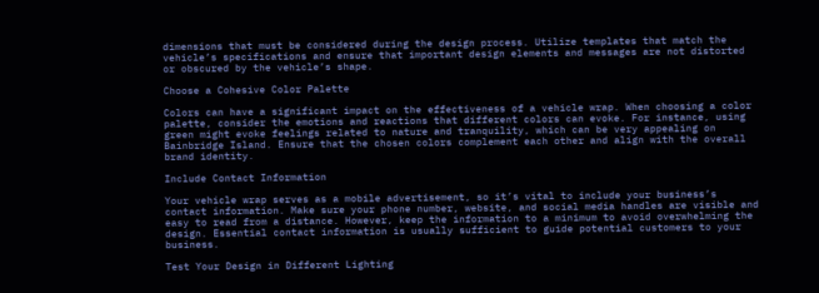dimensions that must be considered during the design process. Utilize templates that match the vehicle’s specifications and ensure that important design elements and messages are not distorted or obscured by the vehicle’s shape.

Choose a Cohesive Color Palette

Colors can have a significant impact on the effectiveness of a vehicle wrap. When choosing a color palette, consider the emotions and reactions that different colors can evoke. For instance, using green might evoke feelings related to nature and tranquility, which can be very appealing on Bainbridge Island. Ensure that the chosen colors complement each other and align with the overall brand identity.

Include Contact Information

Your vehicle wrap serves as a mobile advertisement, so it’s vital to include your business’s contact information. Make sure your phone number, website, and social media handles are visible and easy to read from a distance. However, keep the information to a minimum to avoid overwhelming the design. Essential contact information is usually sufficient to guide potential customers to your business.

Test Your Design in Different Lighting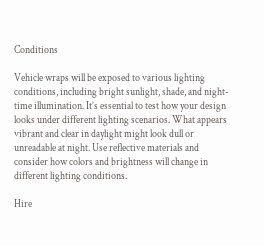Conditions

Vehicle wraps will be exposed to various lighting conditions, including bright sunlight, shade, and night-time illumination. It’s essential to test how your design looks under different lighting scenarios. What appears vibrant and clear in daylight might look dull or unreadable at night. Use reflective materials and consider how colors and brightness will change in different lighting conditions.

Hire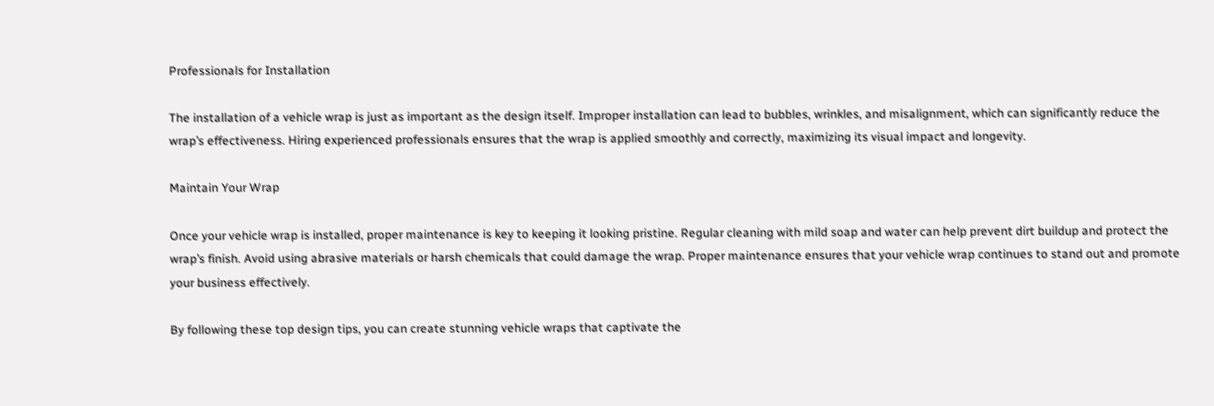Professionals for Installation

The installation of a vehicle wrap is just as important as the design itself. Improper installation can lead to bubbles, wrinkles, and misalignment, which can significantly reduce the wrap’s effectiveness. Hiring experienced professionals ensures that the wrap is applied smoothly and correctly, maximizing its visual impact and longevity.

Maintain Your Wrap

Once your vehicle wrap is installed, proper maintenance is key to keeping it looking pristine. Regular cleaning with mild soap and water can help prevent dirt buildup and protect the wrap’s finish. Avoid using abrasive materials or harsh chemicals that could damage the wrap. Proper maintenance ensures that your vehicle wrap continues to stand out and promote your business effectively.

By following these top design tips, you can create stunning vehicle wraps that captivate the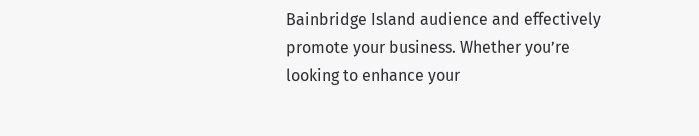Bainbridge Island audience and effectively promote your business. Whether you’re looking to enhance your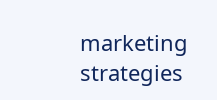marketing strategies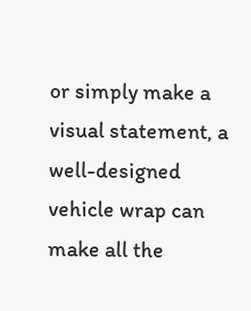or simply make a visual statement, a well-designed vehicle wrap can make all the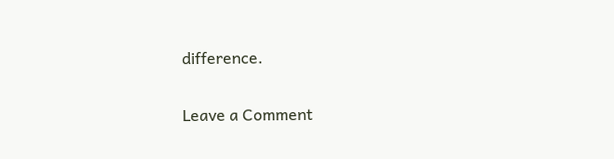difference.

Leave a Comment